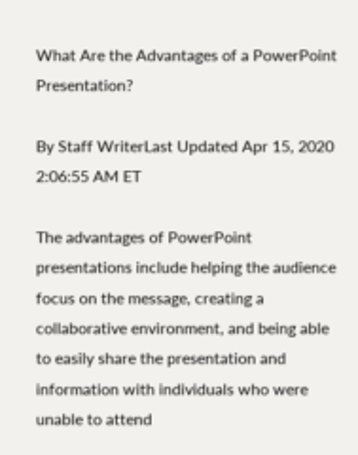What Are the Advantages of a PowerPoint Presentation?

By Staff WriterLast Updated Apr 15, 2020 2:06:55 AM ET

The advantages of PowerPoint presentations include helping the audience focus on the message, creating a collaborative environment, and being able to easily share the presentation and information with individuals who were unable to attend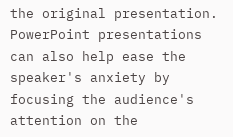the original presentation. PowerPoint presentations can also help ease the speaker's anxiety by focusing the audience's attention on the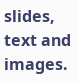slides, text and images.